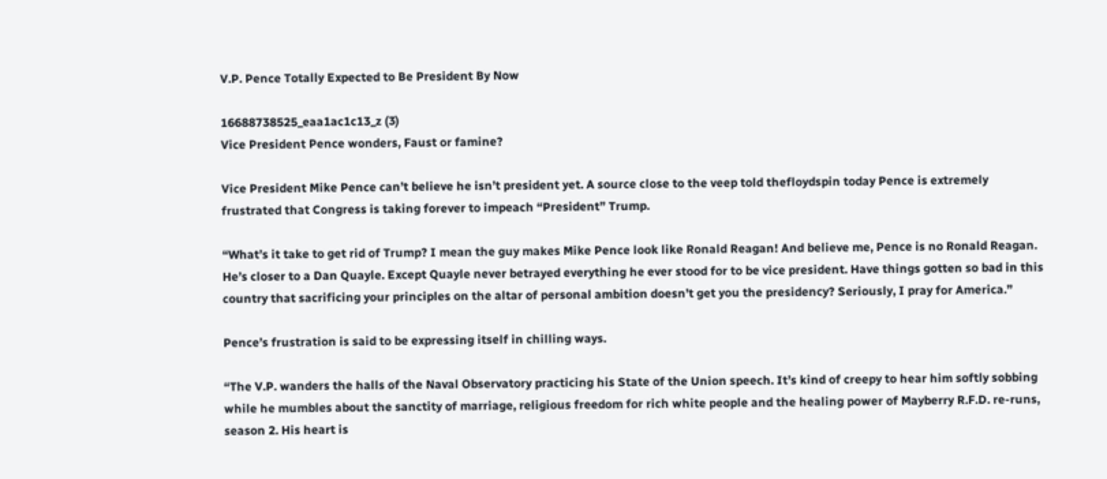V.P. Pence Totally Expected to Be President By Now

16688738525_eaa1ac1c13_z (3)
Vice President Pence wonders, Faust or famine?

Vice President Mike Pence can’t believe he isn’t president yet. A source close to the veep told thefloydspin today Pence is extremely frustrated that Congress is taking forever to impeach “President” Trump.

“What’s it take to get rid of Trump? I mean the guy makes Mike Pence look like Ronald Reagan! And believe me, Pence is no Ronald Reagan. He’s closer to a Dan Quayle. Except Quayle never betrayed everything he ever stood for to be vice president. Have things gotten so bad in this country that sacrificing your principles on the altar of personal ambition doesn’t get you the presidency? Seriously, I pray for America.”

Pence’s frustration is said to be expressing itself in chilling ways.

“The V.P. wanders the halls of the Naval Observatory practicing his State of the Union speech. It’s kind of creepy to hear him softly sobbing while he mumbles about the sanctity of marriage, religious freedom for rich white people and the healing power of Mayberry R.F.D. re-runs, season 2. His heart is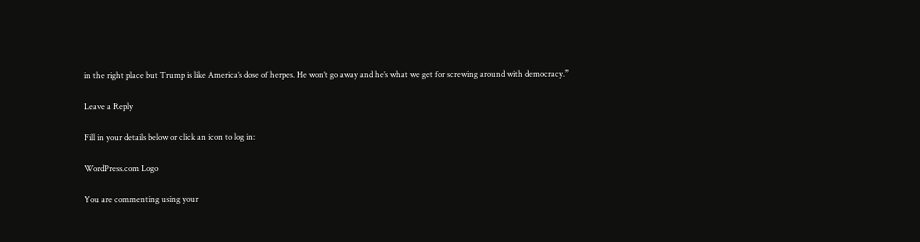in the right place but Trump is like America’s dose of herpes. He won’t go away and he’s what we get for screwing around with democracy.”

Leave a Reply

Fill in your details below or click an icon to log in:

WordPress.com Logo

You are commenting using your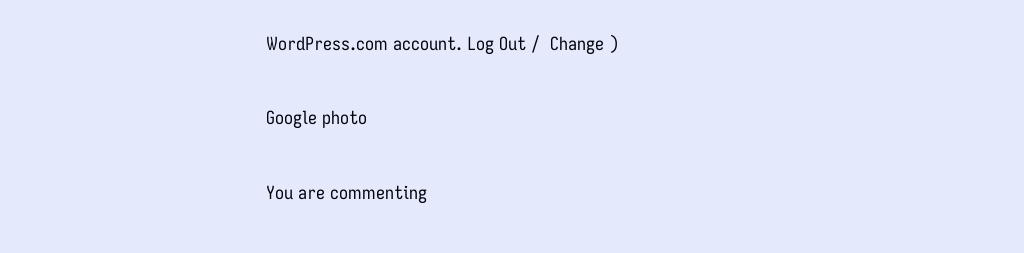WordPress.com account. Log Out /  Change )

Google photo

You are commenting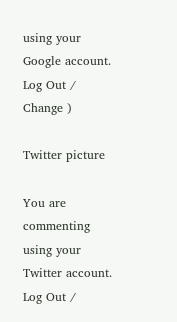using your Google account. Log Out /  Change )

Twitter picture

You are commenting using your Twitter account. Log Out /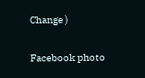Change )

Facebook photo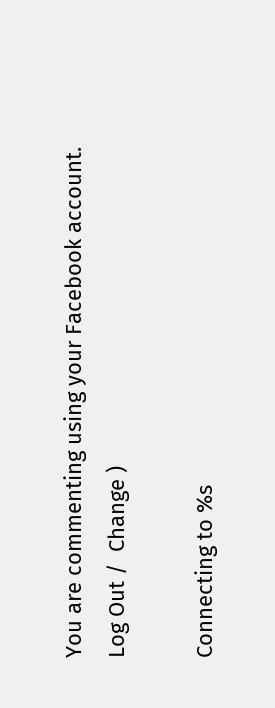You are commenting using your Facebook account. Log Out /  Change )

Connecting to %s